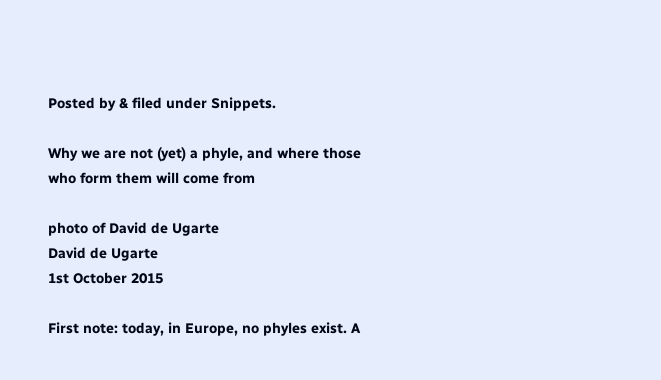Posted by & filed under Snippets.

Why we are not (yet) a phyle, and where those who form them will come from

photo of David de Ugarte
David de Ugarte
1st October 2015

First note: today, in Europe, no phyles exist. A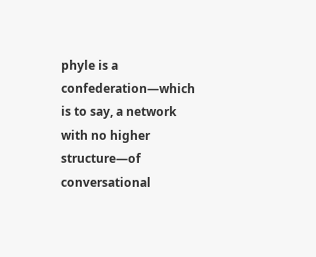phyle is a confederation—which is to say, a network with no higher structure—of conversational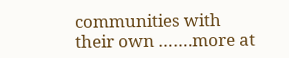communities with their own …….more at